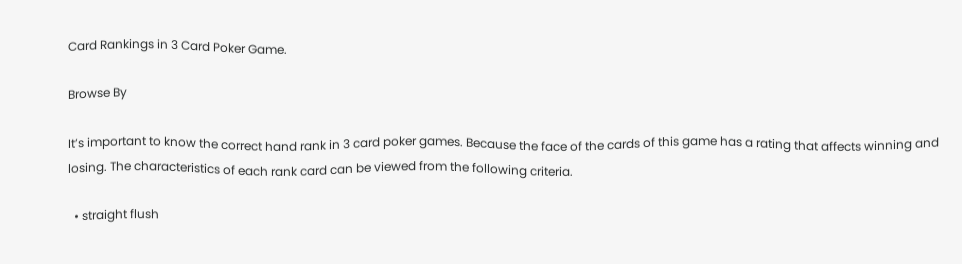Card Rankings in 3 Card Poker Game.

Browse By

It’s important to know the correct hand rank in 3 card poker games. Because the face of the cards of this game has a rating that affects winning and losing. The characteristics of each rank card can be viewed from the following criteria.

  • straight flush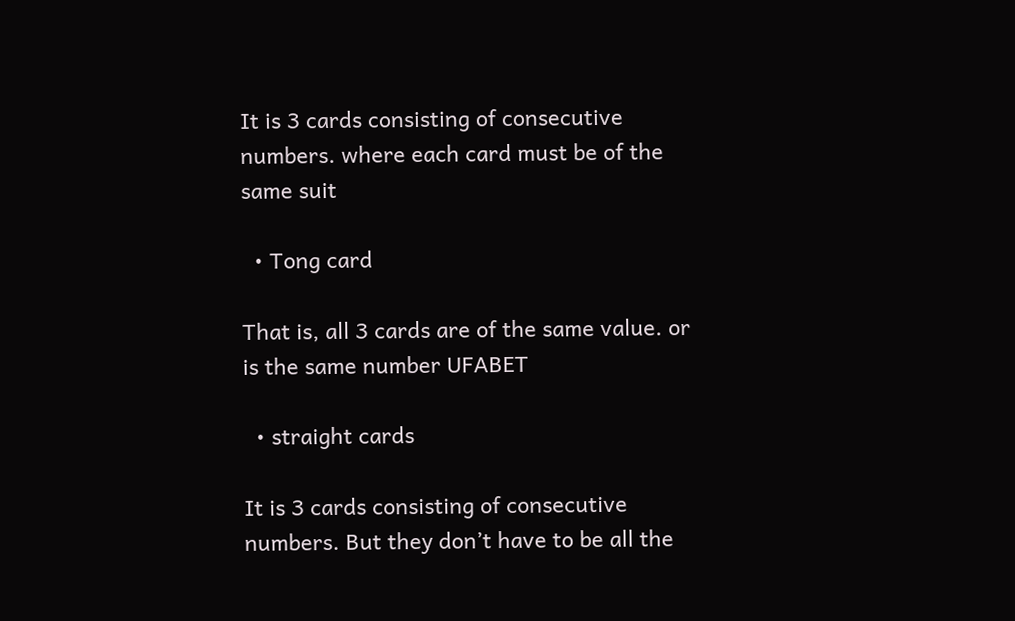It is 3 cards consisting of consecutive numbers. where each card must be of the same suit

  • Tong card

That is, all 3 cards are of the same value. or is the same number UFABET

  • straight cards

It is 3 cards consisting of consecutive numbers. But they don’t have to be all the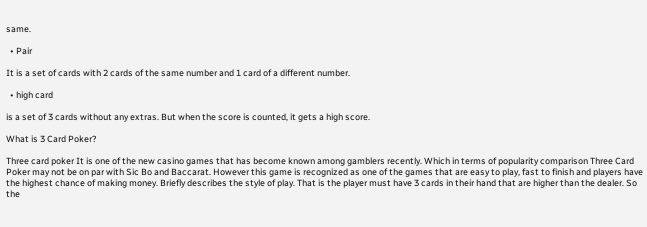same.

  • Pair

It is a set of cards with 2 cards of the same number and 1 card of a different number.

  • high card

is a set of 3 cards without any extras. But when the score is counted, it gets a high score.

What is 3 Card Poker?

Three card poker It is one of the new casino games that has become known among gamblers recently. Which in terms of popularity comparison Three Card Poker may not be on par with Sic Bo and Baccarat. However this game is recognized as one of the games that are easy to play, fast to finish and players have the highest chance of making money. Briefly describes the style of play. That is the player must have 3 cards in their hand that are higher than the dealer. So the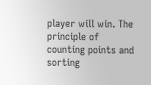player will win. The principle of counting points and sorting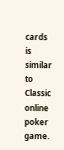cards is similar to Classic online poker game.